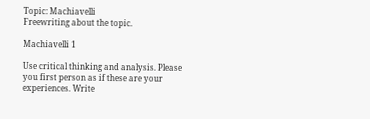Topic: Machiavelli
Freewriting about the topic.

Machiavelli 1

Use critical thinking and analysis. Please you first person as if these are your experiences. Write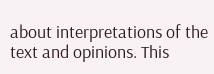about interpretations of the text and opinions. This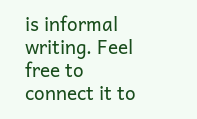is informal writing. Feel free to connect it to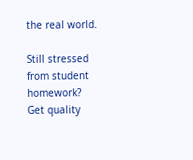the real world.

Still stressed from student homework?
Get quality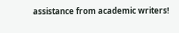assistance from academic writers!